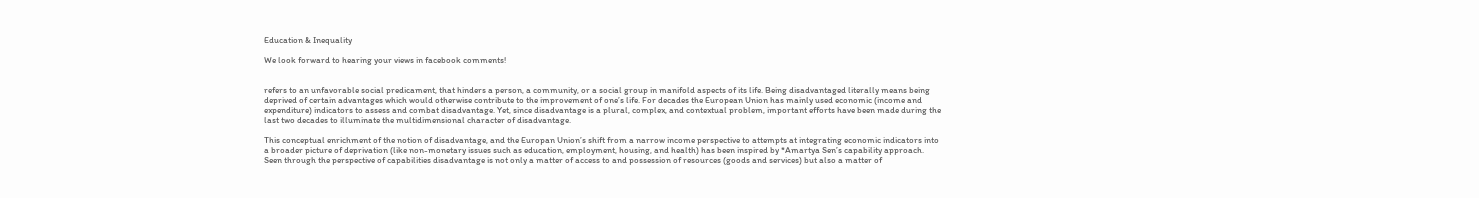Education & Inequality

We look forward to hearing your views in facebook comments!


refers to an unfavorable social predicament, that hinders a person, a community, or a social group in manifold aspects of its life. Being disadvantaged literally means being deprived of certain advantages which would otherwise contribute to the improvement of one’s life. For decades the European Union has mainly used economic (income and expenditure) indicators to assess and combat disadvantage. Yet, since disadvantage is a plural, complex, and contextual problem, important efforts have been made during the last two decades to illuminate the multidimensional character of disadvantage.

This conceptual enrichment of the notion of disadvantage, and the Europan Union’s shift from a narrow income perspective to attempts at integrating economic indicators into a broader picture of deprivation (like non-monetary issues such as education, employment, housing, and health) has been inspired by *Amartya Sen’s capability approach. Seen through the perspective of capabilities disadvantage is not only a matter of access to and possession of resources (goods and services) but also a matter of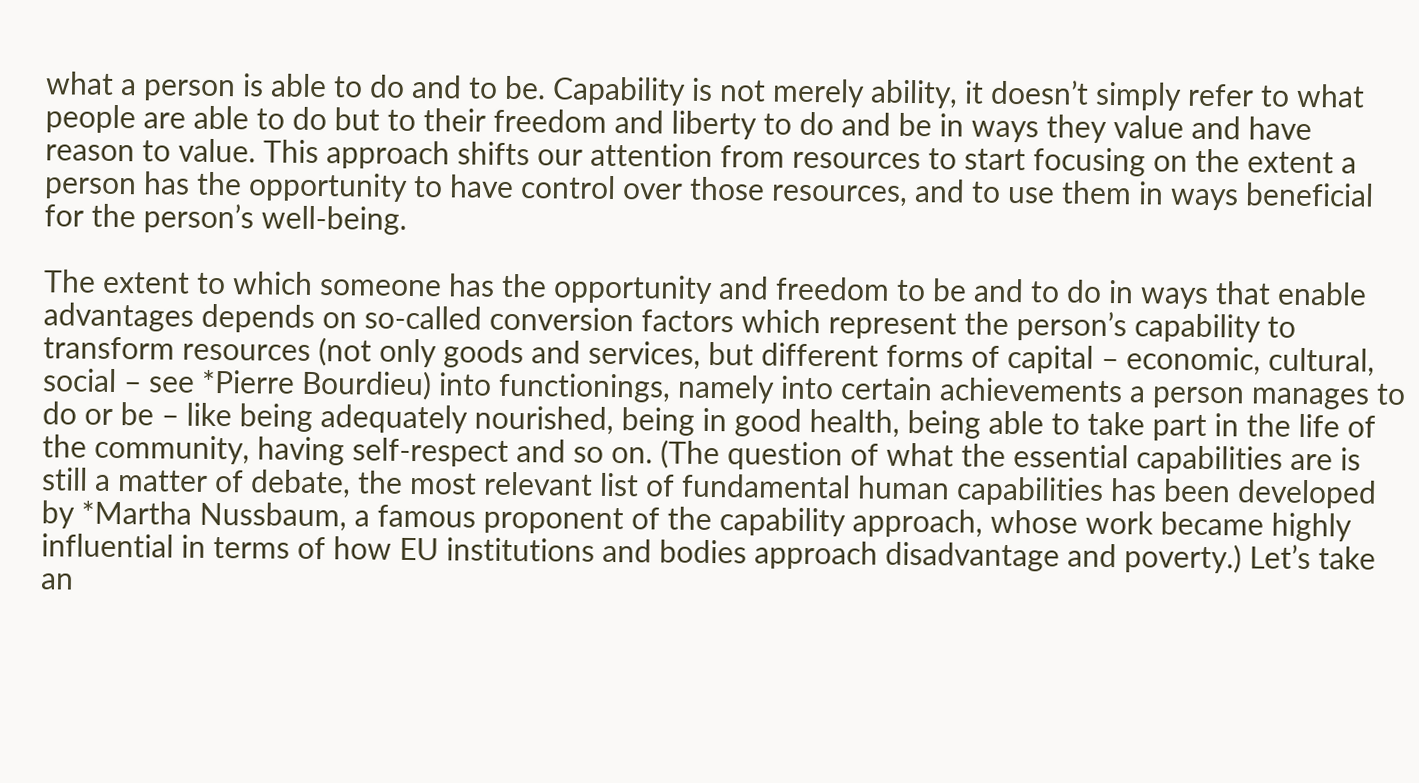what a person is able to do and to be. Capability is not merely ability, it doesn’t simply refer to what people are able to do but to their freedom and liberty to do and be in ways they value and have reason to value. This approach shifts our attention from resources to start focusing on the extent a person has the opportunity to have control over those resources, and to use them in ways beneficial for the person’s well-being.

The extent to which someone has the opportunity and freedom to be and to do in ways that enable advantages depends on so-called conversion factors which represent the person’s capability to transform resources (not only goods and services, but different forms of capital – economic, cultural, social – see *Pierre Bourdieu) into functionings, namely into certain achievements a person manages to do or be – like being adequately nourished, being in good health, being able to take part in the life of the community, having self-respect and so on. (The question of what the essential capabilities are is still a matter of debate, the most relevant list of fundamental human capabilities has been developed by *Martha Nussbaum, a famous proponent of the capability approach, whose work became highly influential in terms of how EU institutions and bodies approach disadvantage and poverty.) Let’s take an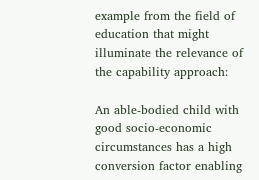example from the field of education that might illuminate the relevance of the capability approach:

An able-bodied child with good socio-economic circumstances has a high conversion factor enabling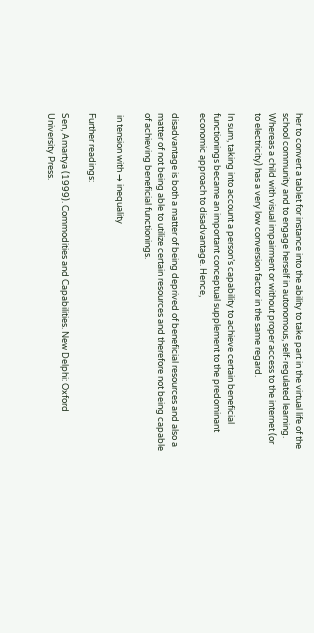her to convert a tablet for instance into the ability to take part in the virtual life of the school community and to engage herself in autonomous, self-regulated learning. Whereas a child with visual impairment or without proper access to the internet (or to electricity) has a very low conversion factor in the same regard.

In sum, taking into account a person’s capability to achieve certain beneficial functionings became an important conceptual supplement to the predominant economic approach to disadvantage. Hence,

disadvantage is both a matter of being deprived of beneficial resources and also a matter of not being able to utilize certain resources and therefore not being capable of achieving beneficial functionings.

 in tension with → inequality

Further readings:

Sen, Amartya (1999). Commodities and Capabilities. New Delphi: Oxford University Press.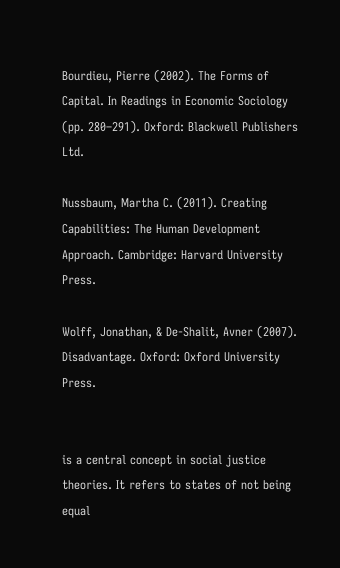Bourdieu, Pierre (2002). The Forms of Capital. In Readings in Economic Sociology (pp. 280–291). Oxford: Blackwell Publishers Ltd.

Nussbaum, Martha C. (2011). Creating Capabilities: The Human Development Approach. Cambridge: Harvard University Press.

Wolff, Jonathan, & De-Shalit, Avner (2007). Disadvantage. Oxford: Oxford University Press.


is a central concept in social justice theories. It refers to states of not being equal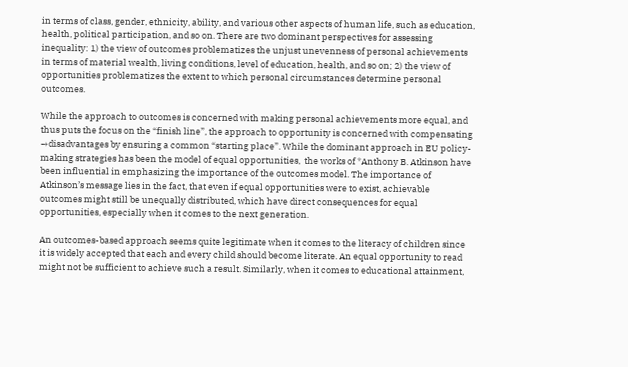in terms of class, gender, ethnicity, ability, and various other aspects of human life, such as education, health, political participation, and so on. There are two dominant perspectives for assessing inequality: 1) the view of outcomes problematizes the unjust unevenness of personal achievements in terms of material wealth, living conditions, level of education, health, and so on; 2) the view of opportunities problematizes the extent to which personal circumstances determine personal outcomes.

While the approach to outcomes is concerned with making personal achievements more equal, and thus puts the focus on the “finish line”, the approach to opportunity is concerned with compensating →disadvantages by ensuring a common “starting place”. While the dominant approach in EU policy-making strategies has been the model of equal opportunities,  the works of *Anthony B. Atkinson have been influential in emphasizing the importance of the outcomes model. The importance of Atkinson’s message lies in the fact, that even if equal opportunities were to exist, achievable outcomes might still be unequally distributed, which have direct consequences for equal opportunities, especially when it comes to the next generation.

An outcomes-based approach seems quite legitimate when it comes to the literacy of children since it is widely accepted that each and every child should become literate. An equal opportunity to read might not be sufficient to achieve such a result. Similarly, when it comes to educational attainment,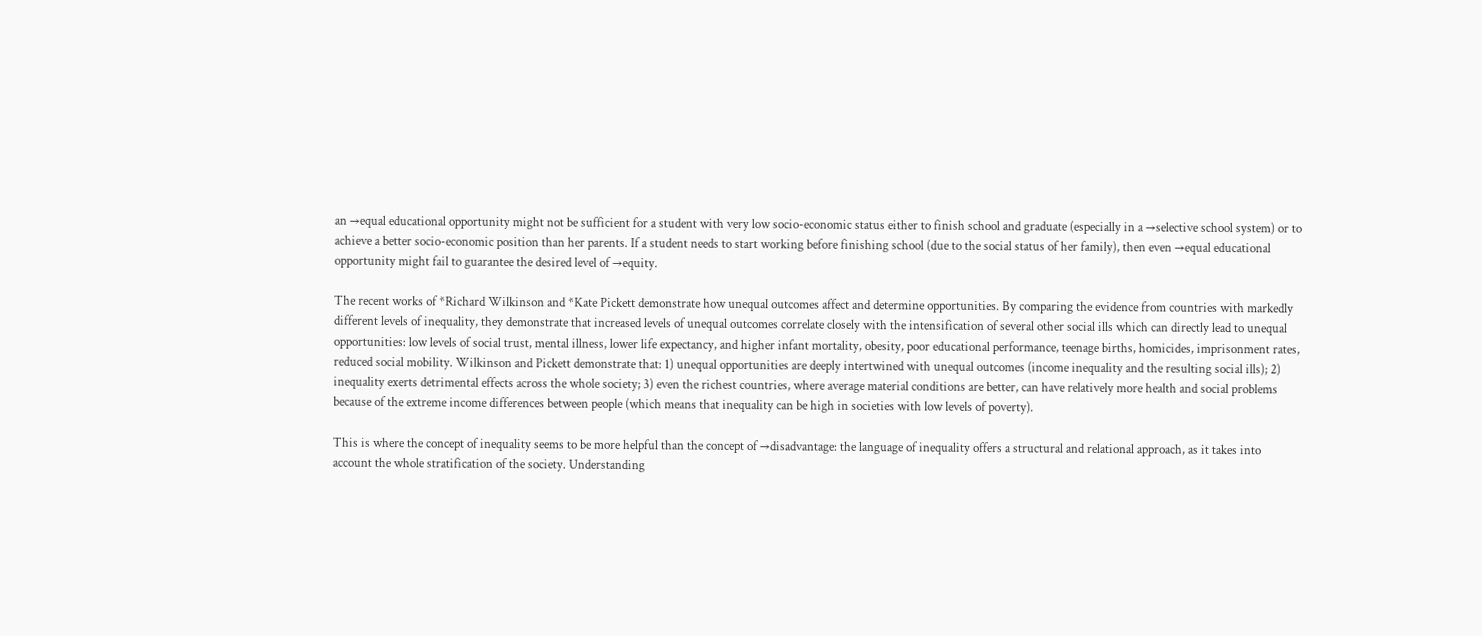an →equal educational opportunity might not be sufficient for a student with very low socio-economic status either to finish school and graduate (especially in a →selective school system) or to achieve a better socio-economic position than her parents. If a student needs to start working before finishing school (due to the social status of her family), then even →equal educational opportunity might fail to guarantee the desired level of →equity.

The recent works of *Richard Wilkinson and *Kate Pickett demonstrate how unequal outcomes affect and determine opportunities. By comparing the evidence from countries with markedly different levels of inequality, they demonstrate that increased levels of unequal outcomes correlate closely with the intensification of several other social ills which can directly lead to unequal opportunities: low levels of social trust, mental illness, lower life expectancy, and higher infant mortality, obesity, poor educational performance, teenage births, homicides, imprisonment rates, reduced social mobility. Wilkinson and Pickett demonstrate that: 1) unequal opportunities are deeply intertwined with unequal outcomes (income inequality and the resulting social ills); 2) inequality exerts detrimental effects across the whole society; 3) even the richest countries, where average material conditions are better, can have relatively more health and social problems because of the extreme income differences between people (which means that inequality can be high in societies with low levels of poverty).

This is where the concept of inequality seems to be more helpful than the concept of →disadvantage: the language of inequality offers a structural and relational approach, as it takes into account the whole stratification of the society. Understanding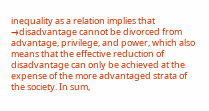inequality as a relation implies that →disadvantage cannot be divorced from advantage, privilege, and power, which also means that the effective reduction of disadvantage can only be achieved at the expense of the more advantaged strata of the society. In sum,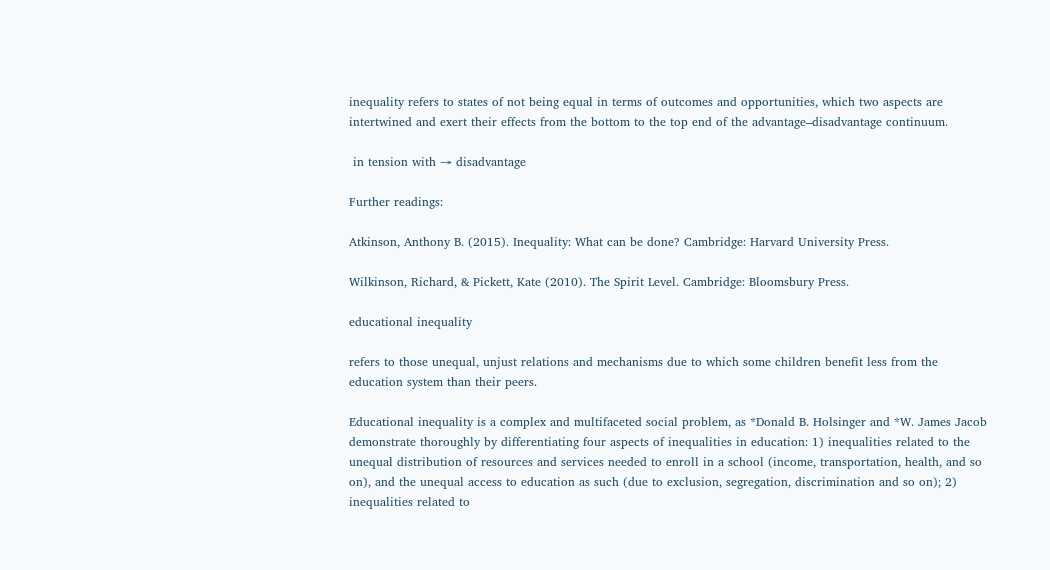inequality refers to states of not being equal in terms of outcomes and opportunities, which two aspects are intertwined and exert their effects from the bottom to the top end of the advantage–disadvantage continuum.

 in tension with → disadvantage

Further readings:

Atkinson, Anthony B. (2015). Inequality: What can be done? Cambridge: Harvard University Press.

Wilkinson, Richard, & Pickett, Kate (2010). The Spirit Level. Cambridge: Bloomsbury Press.

educational inequality

refers to those unequal, unjust relations and mechanisms due to which some children benefit less from the education system than their peers.

Educational inequality is a complex and multifaceted social problem, as *Donald B. Holsinger and *W. James Jacob demonstrate thoroughly by differentiating four aspects of inequalities in education: 1) inequalities related to the unequal distribution of resources and services needed to enroll in a school (income, transportation, health, and so on), and the unequal access to education as such (due to exclusion, segregation, discrimination and so on); 2) inequalities related to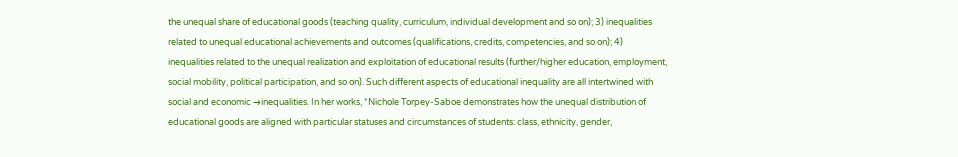the unequal share of educational goods (teaching quality, curriculum, individual development and so on); 3) inequalities related to unequal educational achievements and outcomes (qualifications, credits, competencies, and so on); 4) inequalities related to the unequal realization and exploitation of educational results (further/higher education, employment, social mobility, political participation, and so on). Such different aspects of educational inequality are all intertwined with social and economic →inequalities. In her works, *Nichole Torpey-Saboe demonstrates how the unequal distribution of educational goods are aligned with particular statuses and circumstances of students: class, ethnicity, gender,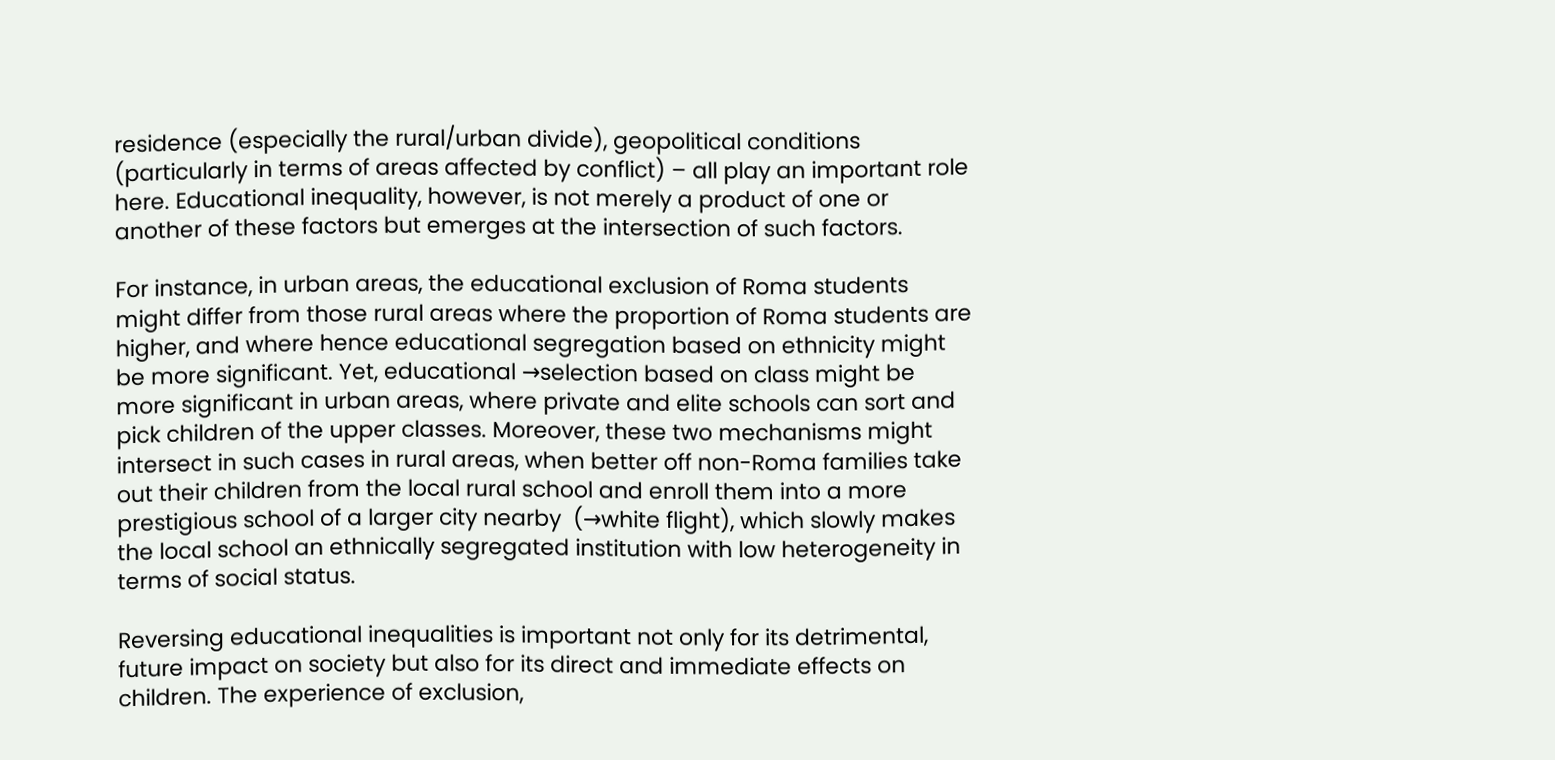residence (especially the rural/urban divide), geopolitical conditions (particularly in terms of areas affected by conflict) – all play an important role here. Educational inequality, however, is not merely a product of one or another of these factors but emerges at the intersection of such factors.

For instance, in urban areas, the educational exclusion of Roma students might differ from those rural areas where the proportion of Roma students are higher, and where hence educational segregation based on ethnicity might be more significant. Yet, educational →selection based on class might be more significant in urban areas, where private and elite schools can sort and pick children of the upper classes. Moreover, these two mechanisms might intersect in such cases in rural areas, when better off non-Roma families take out their children from the local rural school and enroll them into a more prestigious school of a larger city nearby  (→white flight), which slowly makes the local school an ethnically segregated institution with low heterogeneity in terms of social status.

Reversing educational inequalities is important not only for its detrimental, future impact on society but also for its direct and immediate effects on children. The experience of exclusion,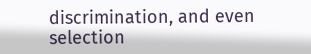discrimination, and even selection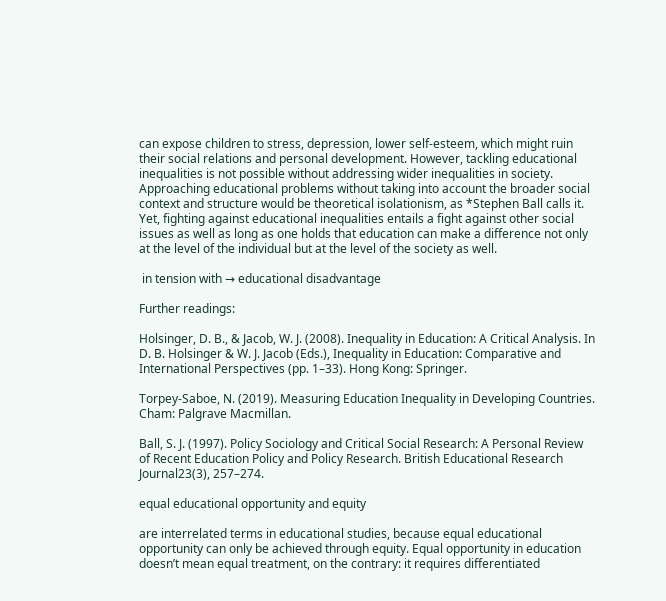can expose children to stress, depression, lower self-esteem, which might ruin their social relations and personal development. However, tackling educational inequalities is not possible without addressing wider inequalities in society. Approaching educational problems without taking into account the broader social context and structure would be theoretical isolationism, as *Stephen Ball calls it. Yet, fighting against educational inequalities entails a fight against other social issues as well as long as one holds that education can make a difference not only at the level of the individual but at the level of the society as well.

 in tension with → educational disadvantage

Further readings:

Holsinger, D. B., & Jacob, W. J. (2008). Inequality in Education: A Critical Analysis. In D. B. Holsinger & W. J. Jacob (Eds.), Inequality in Education: Comparative and International Perspectives (pp. 1–33). Hong Kong: Springer.

Torpey-Saboe, N. (2019). Measuring Education Inequality in Developing Countries. Cham: Palgrave Macmillan.

Ball, S. J. (1997). Policy Sociology and Critical Social Research: A Personal Review of Recent Education Policy and Policy Research. British Educational Research Journal23(3), 257–274.

equal educational opportunity and equity

are interrelated terms in educational studies, because equal educational opportunity can only be achieved through equity. Equal opportunity in education doesn’t mean equal treatment, on the contrary: it requires differentiated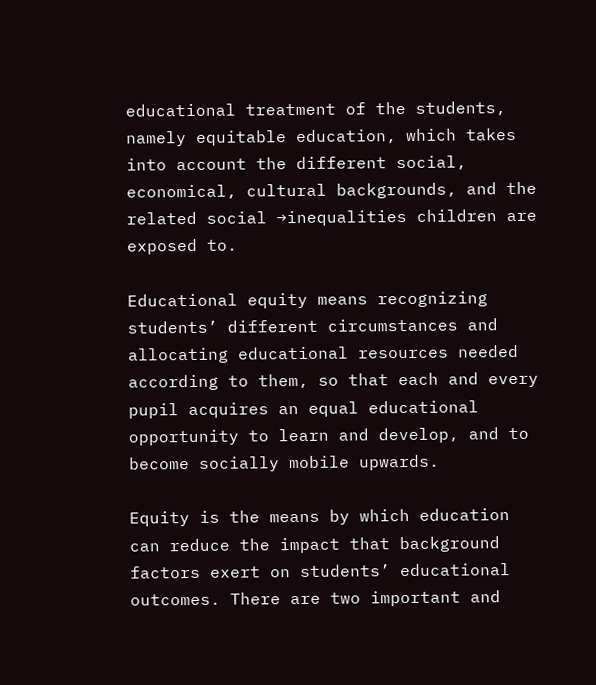educational treatment of the students, namely equitable education, which takes into account the different social, economical, cultural backgrounds, and the related social →inequalities children are exposed to.

Educational equity means recognizing students’ different circumstances and allocating educational resources needed according to them, so that each and every pupil acquires an equal educational opportunity to learn and develop, and to become socially mobile upwards.

Equity is the means by which education can reduce the impact that background factors exert on students’ educational outcomes. There are two important and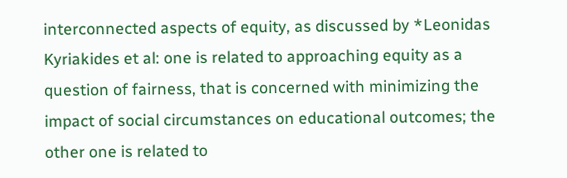interconnected aspects of equity, as discussed by *Leonidas Kyriakides et al: one is related to approaching equity as a question of fairness, that is concerned with minimizing the impact of social circumstances on educational outcomes; the other one is related to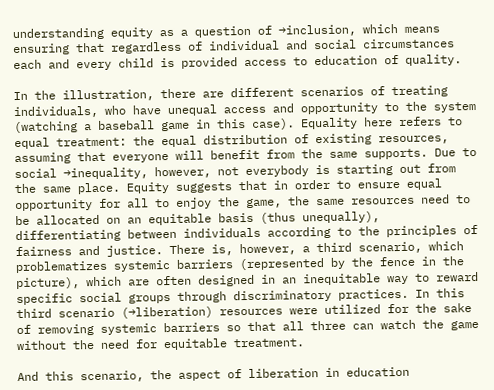understanding equity as a question of →inclusion, which means ensuring that regardless of individual and social circumstances each and every child is provided access to education of quality.

In the illustration, there are different scenarios of treating individuals, who have unequal access and opportunity to the system (watching a baseball game in this case). Equality here refers to equal treatment: the equal distribution of existing resources, assuming that everyone will benefit from the same supports. Due to social →inequality, however, not everybody is starting out from the same place. Equity suggests that in order to ensure equal opportunity for all to enjoy the game, the same resources need to be allocated on an equitable basis (thus unequally), differentiating between individuals according to the principles of fairness and justice. There is, however, a third scenario, which problematizes systemic barriers (represented by the fence in the picture), which are often designed in an inequitable way to reward specific social groups through discriminatory practices. In this third scenario (→liberation) resources were utilized for the sake of removing systemic barriers so that all three can watch the game without the need for equitable treatment.

And this scenario, the aspect of liberation in education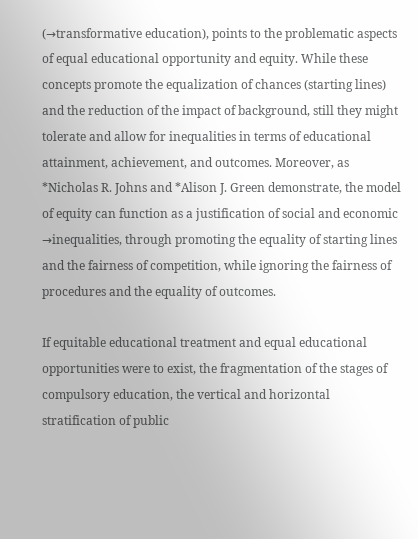(→transformative education), points to the problematic aspects of equal educational opportunity and equity. While these concepts promote the equalization of chances (starting lines) and the reduction of the impact of background, still they might tolerate and allow for inequalities in terms of educational attainment, achievement, and outcomes. Moreover, as *Nicholas R. Johns and *Alison J. Green demonstrate, the model of equity can function as a justification of social and economic →inequalities, through promoting the equality of starting lines and the fairness of competition, while ignoring the fairness of procedures and the equality of outcomes.

If equitable educational treatment and equal educational opportunities were to exist, the fragmentation of the stages of compulsory education, the vertical and horizontal stratification of public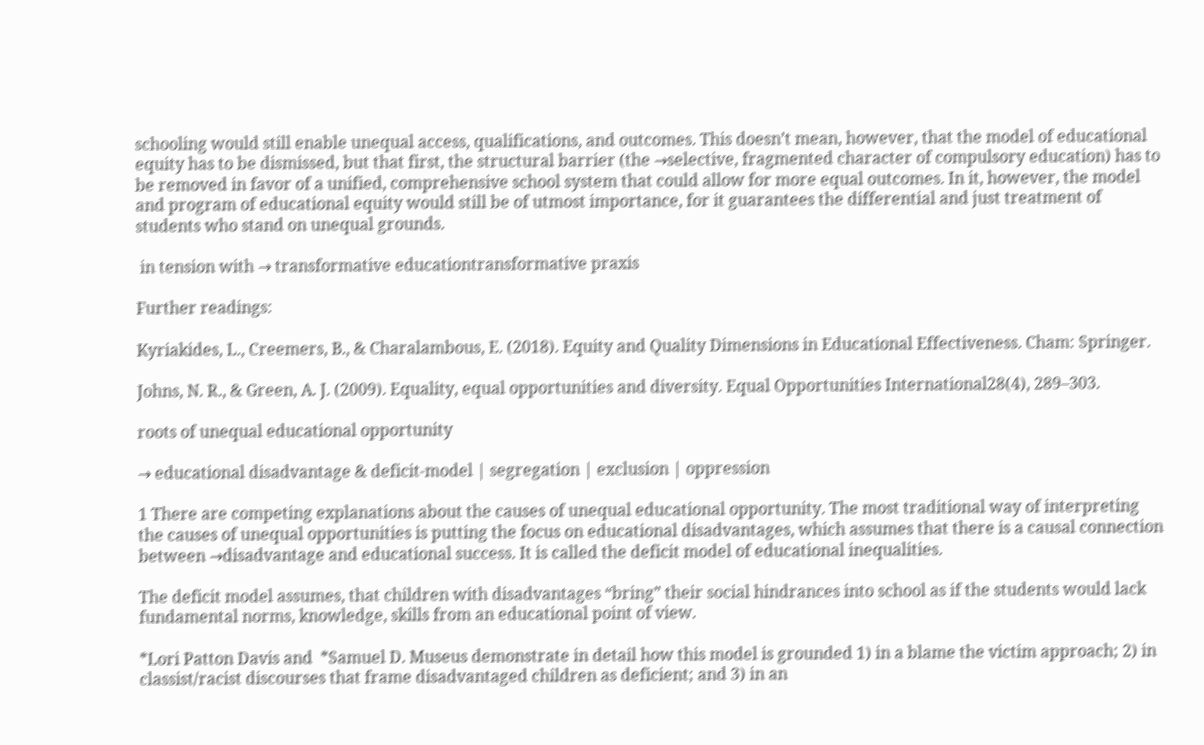schooling would still enable unequal access, qualifications, and outcomes. This doesn’t mean, however, that the model of educational equity has to be dismissed, but that first, the structural barrier (the →selective, fragmented character of compulsory education) has to be removed in favor of a unified, comprehensive school system that could allow for more equal outcomes. In it, however, the model and program of educational equity would still be of utmost importance, for it guarantees the differential and just treatment of students who stand on unequal grounds.

 in tension with → transformative educationtransformative praxis

Further readings:

Kyriakides, L., Creemers, B., & Charalambous, E. (2018). Equity and Quality Dimensions in Educational Effectiveness. Cham: Springer.

Johns, N. R., & Green, A. J. (2009). Equality, equal opportunities and diversity. Equal Opportunities International28(4), 289–303.

roots of unequal educational opportunity

→ educational disadvantage & deficit-model | segregation | exclusion | oppression

1 There are competing explanations about the causes of unequal educational opportunity. The most traditional way of interpreting the causes of unequal opportunities is putting the focus on educational disadvantages, which assumes that there is a causal connection between →disadvantage and educational success. It is called the deficit model of educational inequalities.

The deficit model assumes, that children with disadvantages “bring” their social hindrances into school as if the students would lack fundamental norms, knowledge, skills from an educational point of view.

*Lori Patton Davis and  *Samuel D. Museus demonstrate in detail how this model is grounded 1) in a blame the victim approach; 2) in classist/racist discourses that frame disadvantaged children as deficient; and 3) in an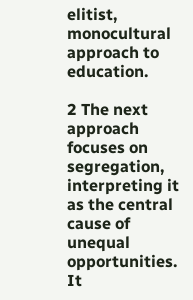elitist, monocultural approach to education.

2 The next approach focuses on segregation, interpreting it as the central cause of unequal opportunities. It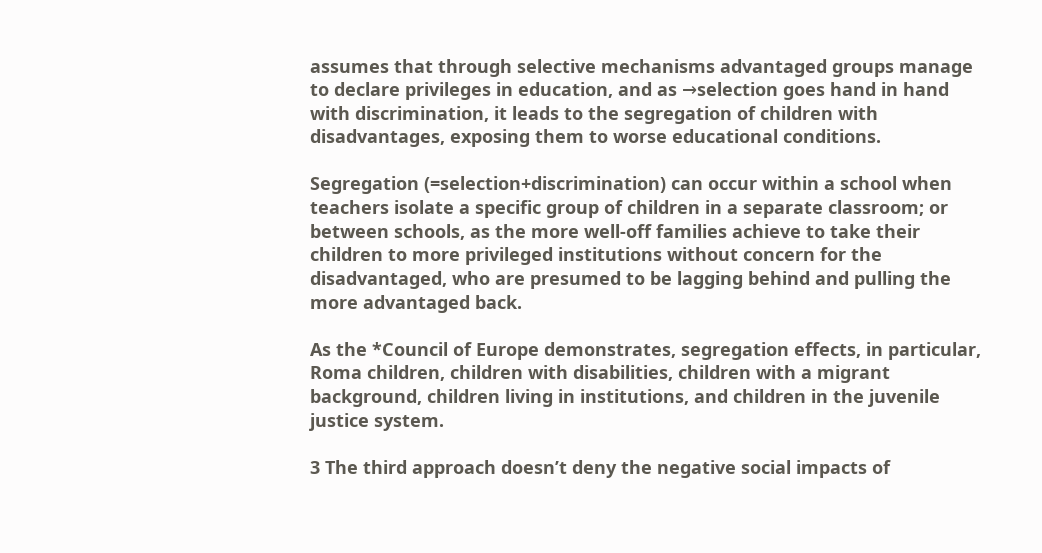assumes that through selective mechanisms advantaged groups manage to declare privileges in education, and as →selection goes hand in hand with discrimination, it leads to the segregation of children with disadvantages, exposing them to worse educational conditions.

Segregation (=selection+discrimination) can occur within a school when teachers isolate a specific group of children in a separate classroom; or between schools, as the more well-off families achieve to take their children to more privileged institutions without concern for the disadvantaged, who are presumed to be lagging behind and pulling the more advantaged back.

As the *Council of Europe demonstrates, segregation effects, in particular, Roma children, children with disabilities, children with a migrant background, children living in institutions, and children in the juvenile justice system.

3 The third approach doesn’t deny the negative social impacts of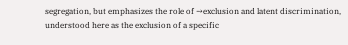segregation, but emphasizes the role of →exclusion and latent discrimination, understood here as the exclusion of a specific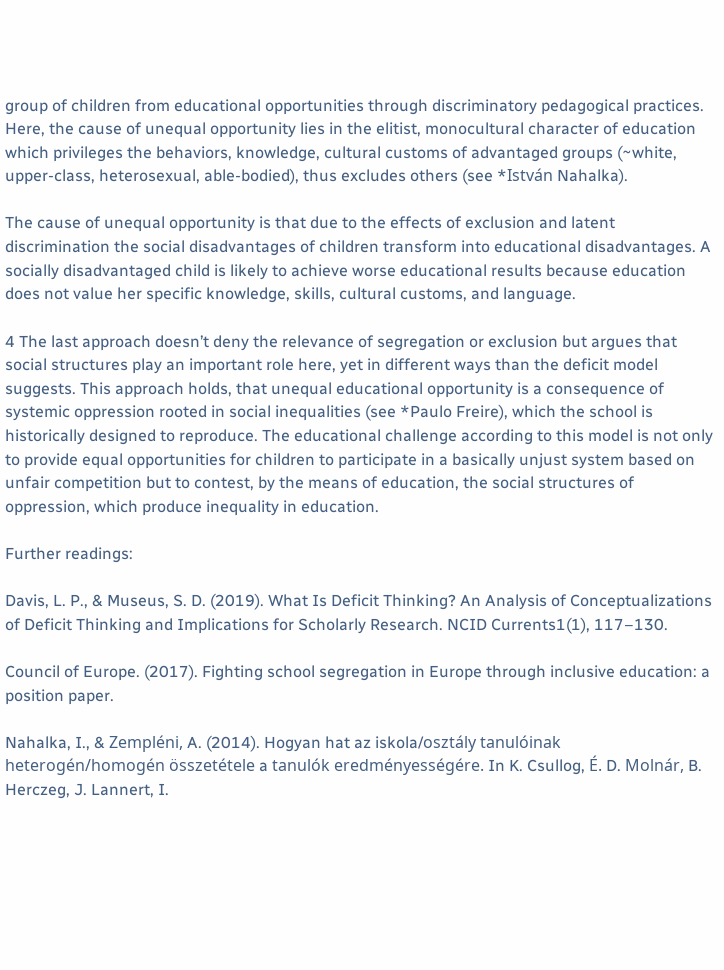group of children from educational opportunities through discriminatory pedagogical practices. Here, the cause of unequal opportunity lies in the elitist, monocultural character of education which privileges the behaviors, knowledge, cultural customs of advantaged groups (~white, upper-class, heterosexual, able-bodied), thus excludes others (see *István Nahalka).

The cause of unequal opportunity is that due to the effects of exclusion and latent discrimination the social disadvantages of children transform into educational disadvantages. A socially disadvantaged child is likely to achieve worse educational results because education does not value her specific knowledge, skills, cultural customs, and language.

4 The last approach doesn’t deny the relevance of segregation or exclusion but argues that social structures play an important role here, yet in different ways than the deficit model suggests. This approach holds, that unequal educational opportunity is a consequence of systemic oppression rooted in social inequalities (see *Paulo Freire), which the school is historically designed to reproduce. The educational challenge according to this model is not only to provide equal opportunities for children to participate in a basically unjust system based on unfair competition but to contest, by the means of education, the social structures of oppression, which produce inequality in education.

Further readings:

Davis, L. P., & Museus, S. D. (2019). What Is Deficit Thinking? An Analysis of Conceptualizations of Deficit Thinking and Implications for Scholarly Research. NCID Currents1(1), 117–130.

Council of Europe. (2017). Fighting school segregation in Europe through inclusive education: a position paper.

Nahalka, I., & Zempléni, A. (2014). Hogyan hat az iskola/osztály tanulóinak heterogén/homogén összetétele a tanulók eredményességére. In K. Csullog, É. D. Molnár, B. Herczeg, J. Lannert, I.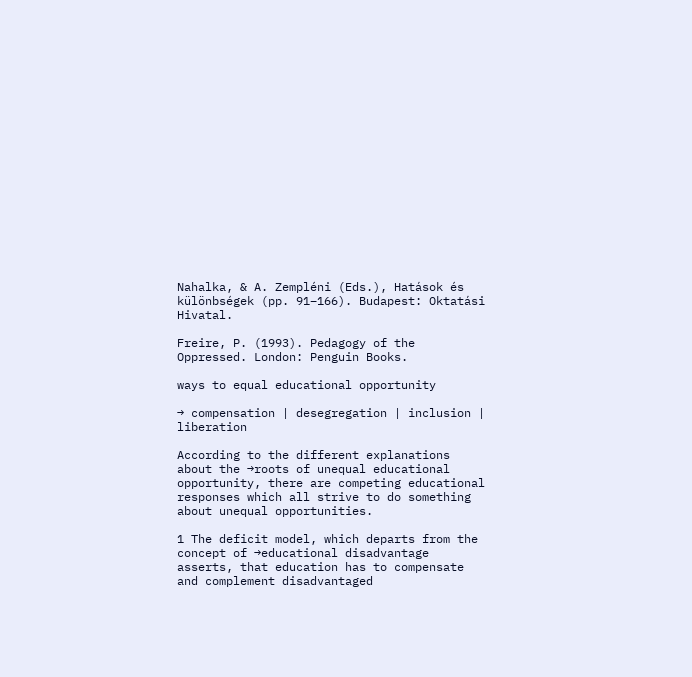Nahalka, & A. Zempléni (Eds.), Hatások és különbségek (pp. 91–166). Budapest: Oktatási Hivatal.

Freire, P. (1993). Pedagogy of the Oppressed. London: Penguin Books.

ways to equal educational opportunity

→ compensation | desegregation | inclusion | liberation

According to the different explanations about the →roots of unequal educational opportunity, there are competing educational responses which all strive to do something about unequal opportunities.

1 The deficit model, which departs from the concept of →educational disadvantage asserts, that education has to compensate and complement disadvantaged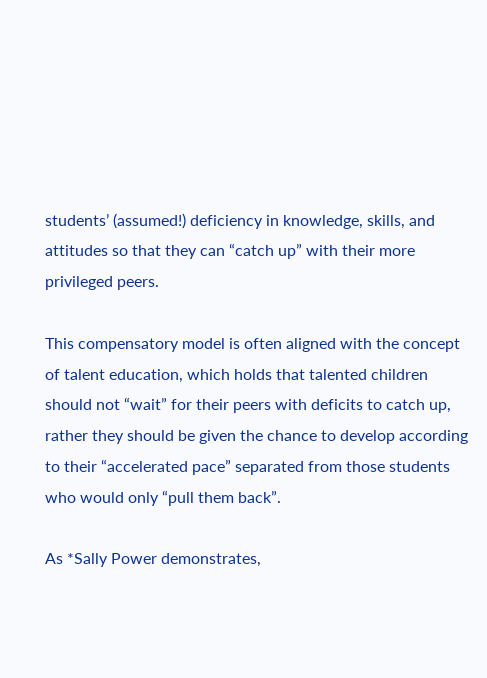students’ (assumed!) deficiency in knowledge, skills, and attitudes so that they can “catch up” with their more privileged peers.

This compensatory model is often aligned with the concept of talent education, which holds that talented children should not “wait” for their peers with deficits to catch up, rather they should be given the chance to develop according to their “accelerated pace” separated from those students who would only “pull them back”.

As *Sally Power demonstrates,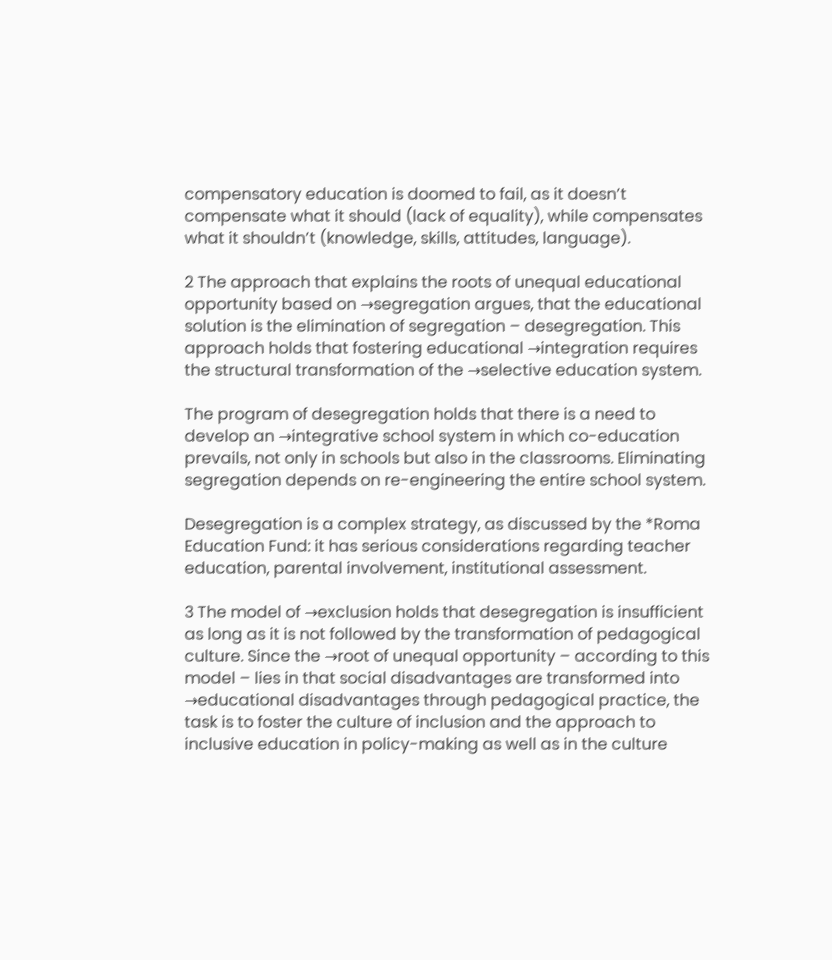compensatory education is doomed to fail, as it doesn’t compensate what it should (lack of equality), while compensates what it shouldn’t (knowledge, skills, attitudes, language).

2 The approach that explains the roots of unequal educational opportunity based on →segregation argues, that the educational solution is the elimination of segregation – desegregation. This approach holds that fostering educational →integration requires the structural transformation of the →selective education system.

The program of desegregation holds that there is a need to develop an →integrative school system in which co-education prevails, not only in schools but also in the classrooms. Eliminating segregation depends on re-engineering the entire school system.

Desegregation is a complex strategy, as discussed by the *Roma Education Fund: it has serious considerations regarding teacher education, parental involvement, institutional assessment.

3 The model of →exclusion holds that desegregation is insufficient as long as it is not followed by the transformation of pedagogical culture. Since the →root of unequal opportunity – according to this model – lies in that social disadvantages are transformed into →educational disadvantages through pedagogical practice, the task is to foster the culture of inclusion and the approach to inclusive education in policy-making as well as in the culture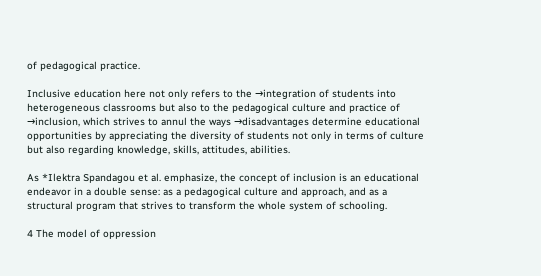of pedagogical practice.

Inclusive education here not only refers to the →integration of students into heterogeneous classrooms but also to the pedagogical culture and practice of →inclusion, which strives to annul the ways →disadvantages determine educational opportunities by appreciating the diversity of students not only in terms of culture but also regarding knowledge, skills, attitudes, abilities.

As *Ilektra Spandagou et al. emphasize, the concept of inclusion is an educational endeavor in a double sense: as a pedagogical culture and approach, and as a structural program that strives to transform the whole system of schooling.

4 The model of oppression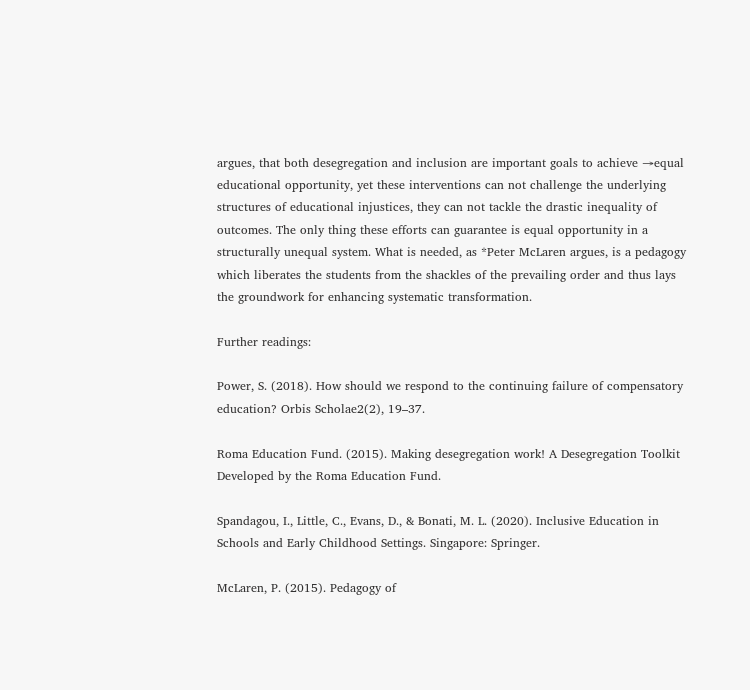argues, that both desegregation and inclusion are important goals to achieve →equal educational opportunity, yet these interventions can not challenge the underlying structures of educational injustices, they can not tackle the drastic inequality of outcomes. The only thing these efforts can guarantee is equal opportunity in a structurally unequal system. What is needed, as *Peter McLaren argues, is a pedagogy which liberates the students from the shackles of the prevailing order and thus lays the groundwork for enhancing systematic transformation.

Further readings:

Power, S. (2018). How should we respond to the continuing failure of compensatory education? Orbis Scholae2(2), 19–37.

Roma Education Fund. (2015). Making desegregation work! A Desegregation Toolkit Developed by the Roma Education Fund.

Spandagou, I., Little, C., Evans, D., & Bonati, M. L. (2020). Inclusive Education in Schools and Early Childhood Settings. Singapore: Springer.

McLaren, P. (2015). Pedagogy of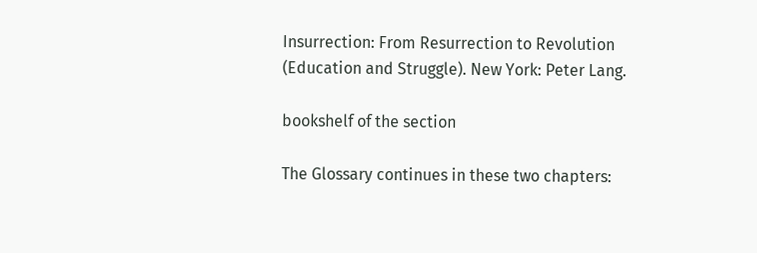Insurrection: From Resurrection to Revolution (Education and Struggle). New York: Peter Lang.

bookshelf of the section

The Glossary continues in these two chapters: